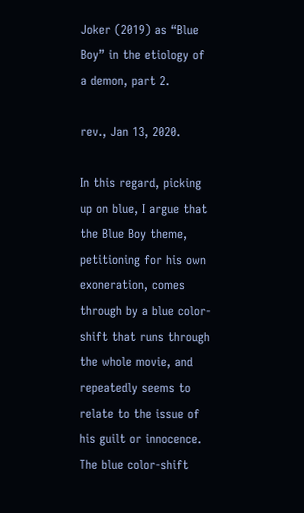Joker (2019) as “Blue Boy” in the etiology of a demon, part 2.

rev., Jan 13, 2020.

In this regard, picking up on blue, I argue that the Blue Boy theme, petitioning for his own exoneration, comes through by a blue color-shift that runs through the whole movie, and repeatedly seems to relate to the issue of his guilt or innocence. The blue color-shift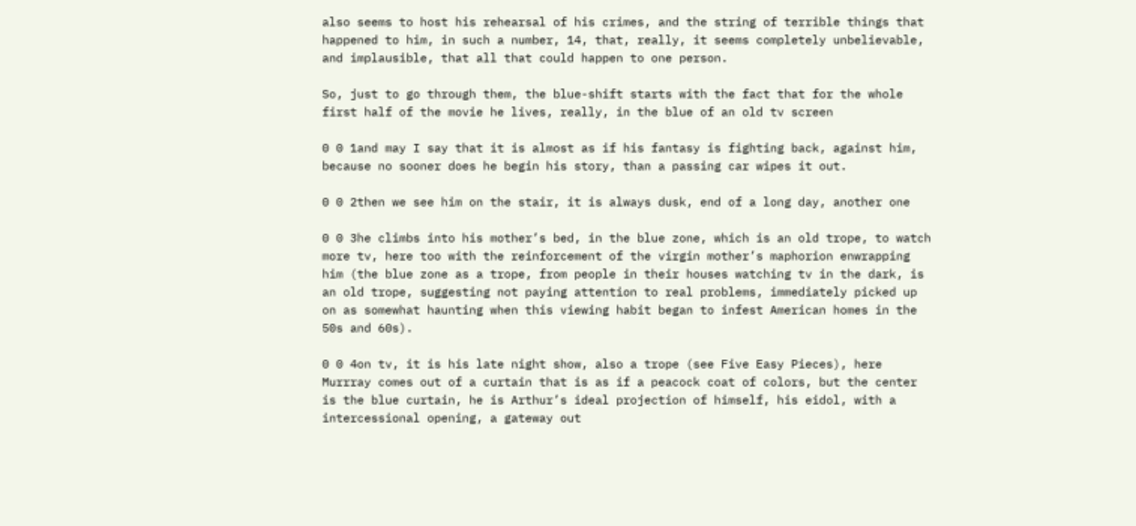also seems to host his rehearsal of his crimes, and the string of terrible things that happened to him, in such a number, 14, that, really, it seems completely unbelievable, and implausible, that all that could happen to one person.

So, just to go through them, the blue-shift starts with the fact that for the whole first half of the movie he lives, really, in the blue of an old tv screen

0 0 1and may I say that it is almost as if his fantasy is fighting back, against him, because no sooner does he begin his story, than a passing car wipes it out.

0 0 2then we see him on the stair, it is always dusk, end of a long day, another one

0 0 3he climbs into his mother’s bed, in the blue zone, which is an old trope, to watch more tv, here too with the reinforcement of the virgin mother’s maphorion enwrapping him (the blue zone as a trope, from people in their houses watching tv in the dark, is an old trope, suggesting not paying attention to real problems, immediately picked up on as somewhat haunting when this viewing habit began to infest American homes in the 50s and 60s).

0 0 4on tv, it is his late night show, also a trope (see Five Easy Pieces), here Murrray comes out of a curtain that is as if a peacock coat of colors, but the center is the blue curtain, he is Arthur’s ideal projection of himself, his eidol, with a intercessional opening, a gateway out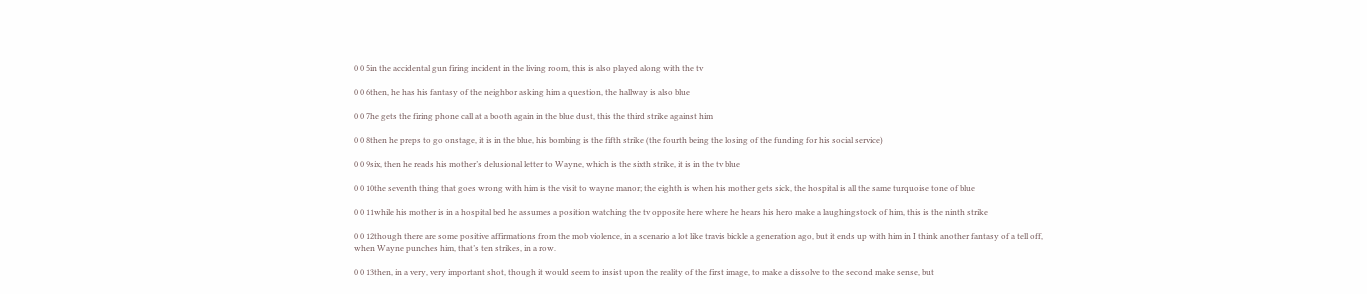0 0 5in the accidental gun firing incident in the living room, this is also played along with the tv

0 0 6then, he has his fantasy of the neighbor asking him a question, the hallway is also blue

0 0 7he gets the firing phone call at a booth again in the blue dust, this the third strike against him

0 0 8then he preps to go onstage, it is in the blue, his bombing is the fifth strike (the fourth being the losing of the funding for his social service)

0 0 9six, then he reads his mother’s delusional letter to Wayne, which is the sixth strike, it is in the tv blue

0 0 10the seventh thing that goes wrong with him is the visit to wayne manor; the eighth is when his mother gets sick, the hospital is all the same turquoise tone of blue

0 0 11while his mother is in a hospital bed he assumes a position watching the tv opposite here where he hears his hero make a laughingstock of him, this is the ninth strike

0 0 12though there are some positive affirmations from the mob violence, in a scenario a lot like travis bickle a generation ago, but it ends up with him in I think another fantasy of a tell off, when Wayne punches him, that’s ten strikes, in a row.

0 0 13then, in a very, very important shot, though it would seem to insist upon the reality of the first image, to make a dissolve to the second make sense, but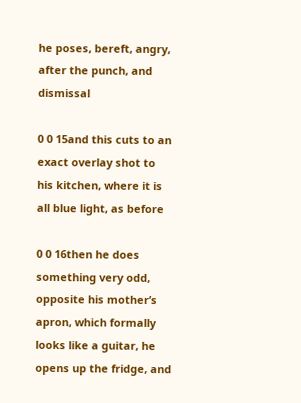he poses, bereft, angry, after the punch, and dismissal

0 0 15and this cuts to an exact overlay shot to his kitchen, where it is all blue light, as before

0 0 16then he does something very odd, opposite his mother’s apron, which formally looks like a guitar, he opens up the fridge, and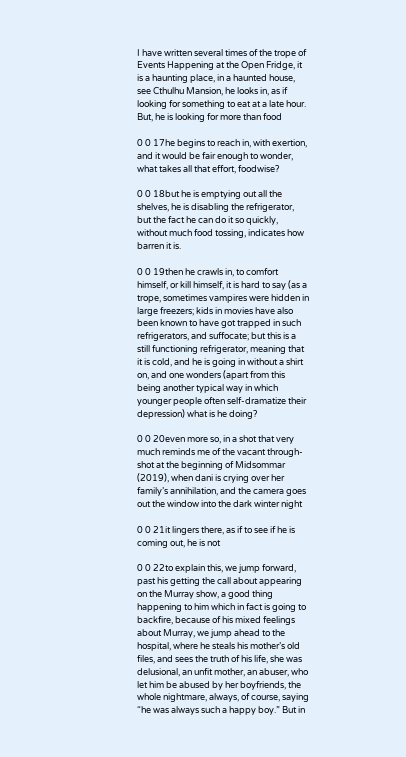I have written several times of the trope of Events Happening at the Open Fridge, it is a haunting place, in a haunted house, see Cthulhu Mansion, he looks in, as if looking for something to eat at a late hour. But, he is looking for more than food

0 0 17he begins to reach in, with exertion, and it would be fair enough to wonder, what takes all that effort, foodwise?

0 0 18but he is emptying out all the shelves, he is disabling the refrigerator, but the fact he can do it so quickly, without much food tossing, indicates how barren it is.

0 0 19then he crawls in, to comfort himself, or kill himself, it is hard to say (as a trope, sometimes vampires were hidden in large freezers; kids in movies have also been known to have got trapped in such refrigerators, and suffocate; but this is a still functioning refrigerator, meaning that it is cold, and he is going in without a shirt on, and one wonders (apart from this being another typical way in which younger people often self-dramatize their depression) what is he doing?

0 0 20even more so, in a shot that very much reminds me of the vacant through-shot at the beginning of Midsommar (2019), when dani is crying over her family’s annihilation, and the camera goes out the window into the dark winter night

0 0 21it lingers there, as if to see if he is coming out, he is not

0 0 22to explain this, we jump forward, past his getting the call about appearing on the Murray show, a good thing happening to him which in fact is going to backfire, because of his mixed feelings about Murray, we jump ahead to the hospital, where he steals his mother’s old files, and sees the truth of his life, she was delusional, an unfit mother, an abuser, who let him be abused by her boyfriends, the whole nightmare, always, of course, saying “he was always such a happy boy.” But in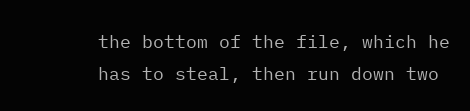the bottom of the file, which he has to steal, then run down two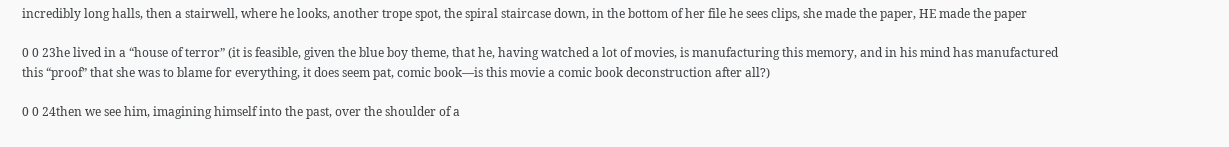incredibly long halls, then a stairwell, where he looks, another trope spot, the spiral staircase down, in the bottom of her file he sees clips, she made the paper, HE made the paper

0 0 23he lived in a “house of terror” (it is feasible, given the blue boy theme, that he, having watched a lot of movies, is manufacturing this memory, and in his mind has manufactured this “proof” that she was to blame for everything, it does seem pat, comic book—is this movie a comic book deconstruction after all?)

0 0 24then we see him, imagining himself into the past, over the shoulder of a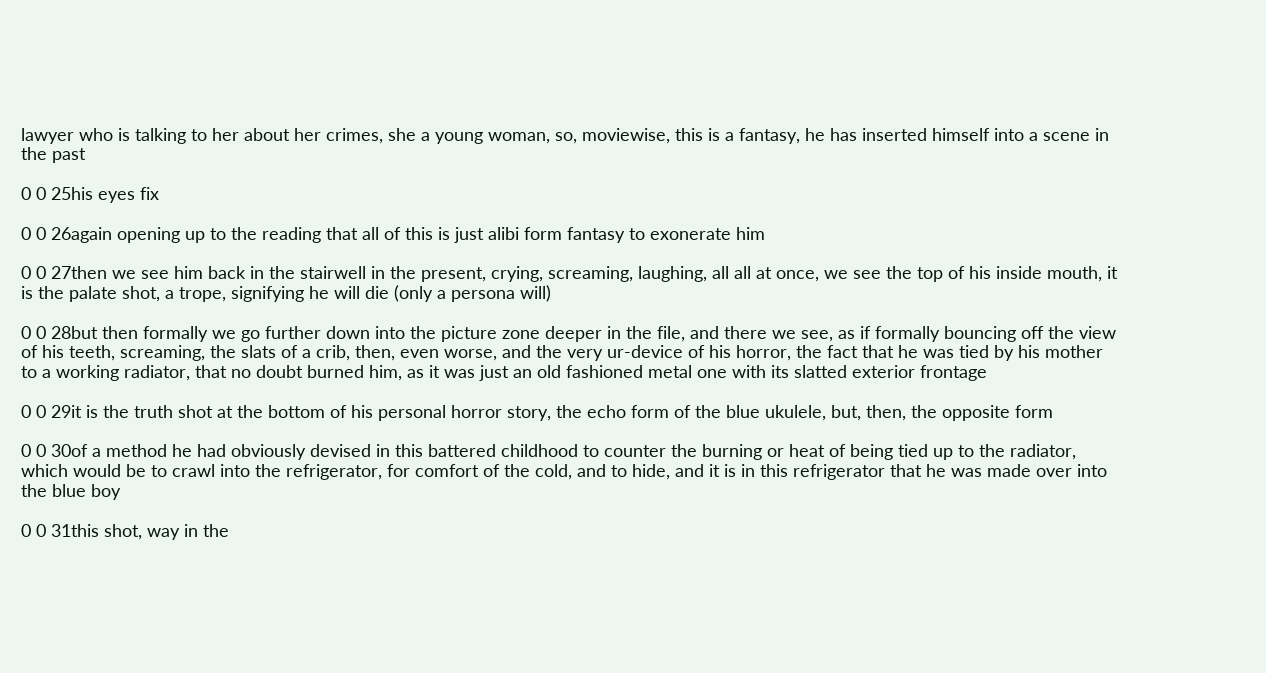lawyer who is talking to her about her crimes, she a young woman, so, moviewise, this is a fantasy, he has inserted himself into a scene in the past

0 0 25his eyes fix

0 0 26again opening up to the reading that all of this is just alibi form fantasy to exonerate him

0 0 27then we see him back in the stairwell in the present, crying, screaming, laughing, all all at once, we see the top of his inside mouth, it is the palate shot, a trope, signifying he will die (only a persona will)

0 0 28but then formally we go further down into the picture zone deeper in the file, and there we see, as if formally bouncing off the view of his teeth, screaming, the slats of a crib, then, even worse, and the very ur-device of his horror, the fact that he was tied by his mother to a working radiator, that no doubt burned him, as it was just an old fashioned metal one with its slatted exterior frontage

0 0 29it is the truth shot at the bottom of his personal horror story, the echo form of the blue ukulele, but, then, the opposite form

0 0 30of a method he had obviously devised in this battered childhood to counter the burning or heat of being tied up to the radiator, which would be to crawl into the refrigerator, for comfort of the cold, and to hide, and it is in this refrigerator that he was made over into the blue boy

0 0 31this shot, way in the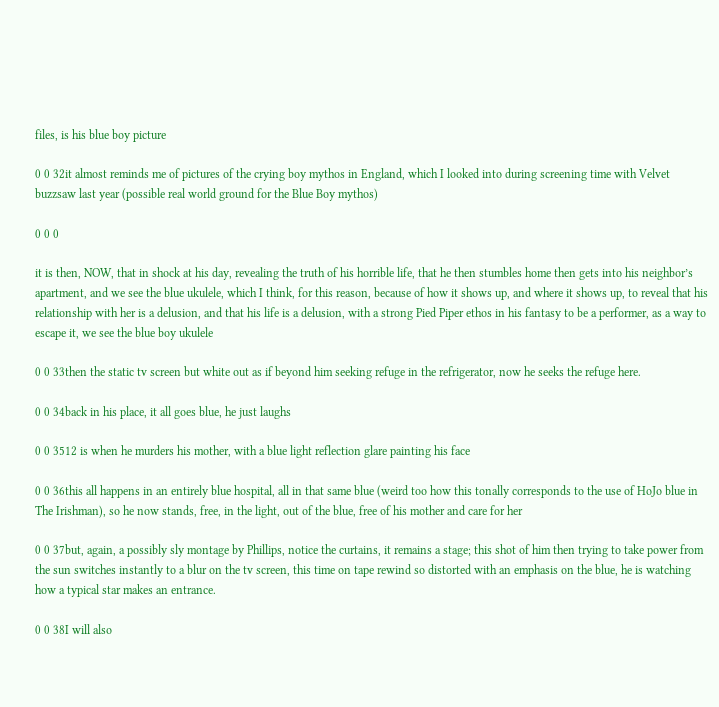files, is his blue boy picture

0 0 32it almost reminds me of pictures of the crying boy mythos in England, which I looked into during screening time with Velvet buzzsaw last year (possible real world ground for the Blue Boy mythos)

0 0 0

it is then, NOW, that in shock at his day, revealing the truth of his horrible life, that he then stumbles home then gets into his neighbor’s apartment, and we see the blue ukulele, which I think, for this reason, because of how it shows up, and where it shows up, to reveal that his relationship with her is a delusion, and that his life is a delusion, with a strong Pied Piper ethos in his fantasy to be a performer, as a way to escape it, we see the blue boy ukulele

0 0 33then the static tv screen but white out as if beyond him seeking refuge in the refrigerator, now he seeks the refuge here.

0 0 34back in his place, it all goes blue, he just laughs

0 0 3512 is when he murders his mother, with a blue light reflection glare painting his face

0 0 36this all happens in an entirely blue hospital, all in that same blue (weird too how this tonally corresponds to the use of HoJo blue in The Irishman), so he now stands, free, in the light, out of the blue, free of his mother and care for her

0 0 37but, again, a possibly sly montage by Phillips, notice the curtains, it remains a stage; this shot of him then trying to take power from the sun switches instantly to a blur on the tv screen, this time on tape rewind so distorted with an emphasis on the blue, he is watching how a typical star makes an entrance.

0 0 38I will also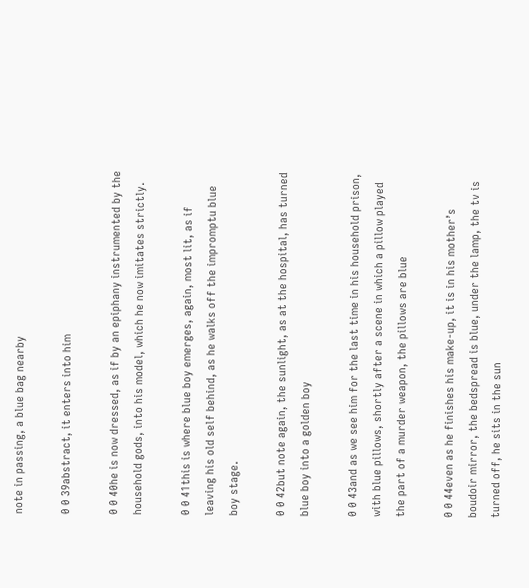note in passing, a blue bag nearby

0 0 39abstract, it enters into him

0 0 40he is now dressed, as if by an epiphany instrumented by the household gods, into his model, which he now imitates strictly.

0 0 41this is where blue boy emerges, again, most lit, as if leaving his old self behind, as he walks off the impromptu blue boy stage.

0 0 42but note again, the sunlight, as at the hospital, has turned blue boy into a golden boy

0 0 43and as we see him for the last time in his household prison, with blue pillows, shortly after a scene in which a pillow played the part of a murder weapon, the pillows are blue

0 0 44even as he finishes his make-up, it is in his mother’s boudoir mirror, the bedspread is blue, under the lamp, the tv is turned off, he sits in the sun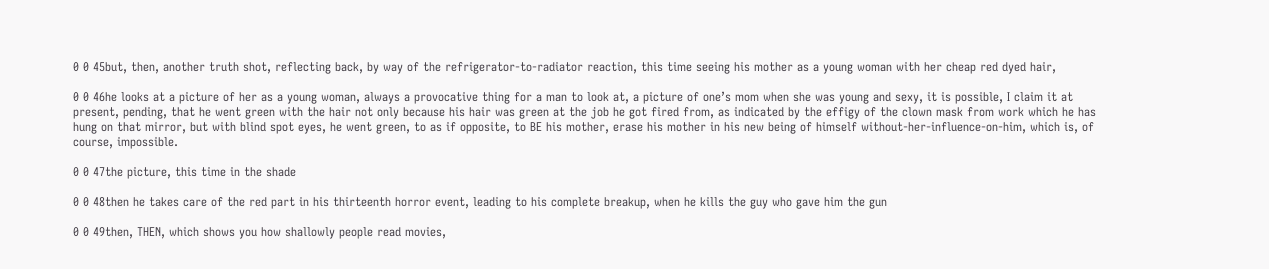0 0 45but, then, another truth shot, reflecting back, by way of the refrigerator-to-radiator reaction, this time seeing his mother as a young woman with her cheap red dyed hair,

0 0 46he looks at a picture of her as a young woman, always a provocative thing for a man to look at, a picture of one’s mom when she was young and sexy, it is possible, I claim it at present, pending, that he went green with the hair not only because his hair was green at the job he got fired from, as indicated by the effigy of the clown mask from work which he has hung on that mirror, but with blind spot eyes, he went green, to as if opposite, to BE his mother, erase his mother in his new being of himself without-her-influence-on-him, which is, of course, impossible.

0 0 47the picture, this time in the shade

0 0 48then he takes care of the red part in his thirteenth horror event, leading to his complete breakup, when he kills the guy who gave him the gun

0 0 49then, THEN, which shows you how shallowly people read movies,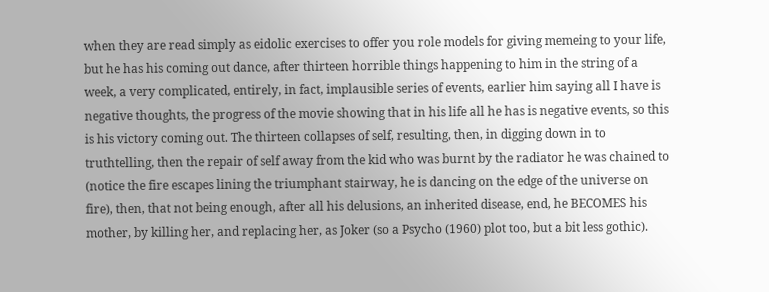when they are read simply as eidolic exercises to offer you role models for giving memeing to your life, but he has his coming out dance, after thirteen horrible things happening to him in the string of a week, a very complicated, entirely, in fact, implausible series of events, earlier him saying all I have is negative thoughts, the progress of the movie showing that in his life all he has is negative events, so this is his victory coming out. The thirteen collapses of self, resulting, then, in digging down in to truthtelling, then the repair of self away from the kid who was burnt by the radiator he was chained to (notice the fire escapes lining the triumphant stairway, he is dancing on the edge of the universe on fire), then, that not being enough, after all his delusions, an inherited disease, end, he BECOMES his mother, by killing her, and replacing her, as Joker (so a Psycho (1960) plot too, but a bit less gothic).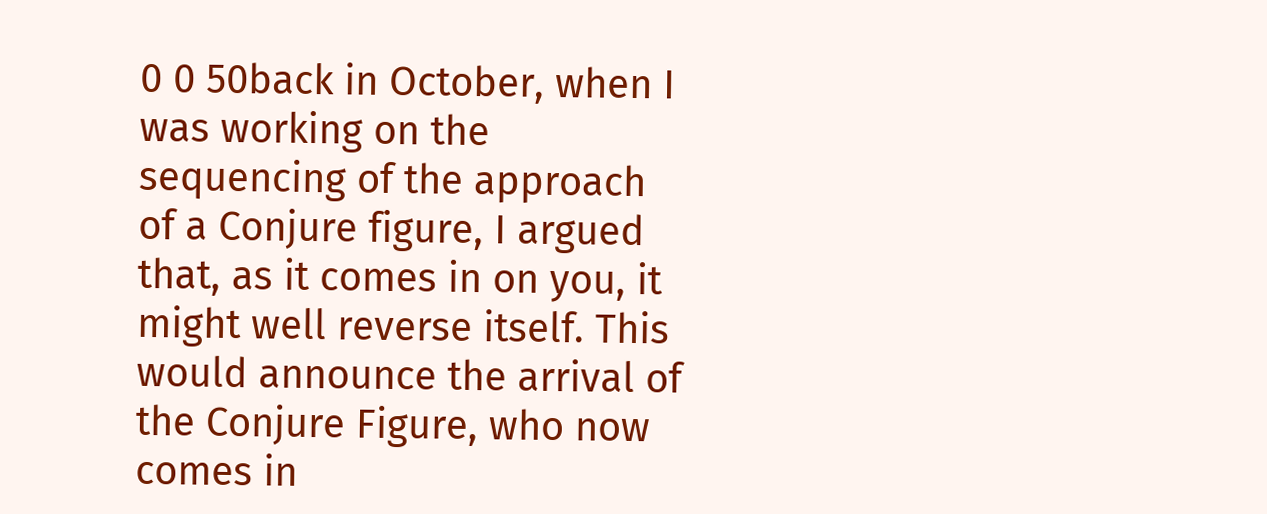0 0 50back in October, when I was working on the sequencing of the approach of a Conjure figure, I argued that, as it comes in on you, it might well reverse itself. This would announce the arrival of the Conjure Figure, who now comes in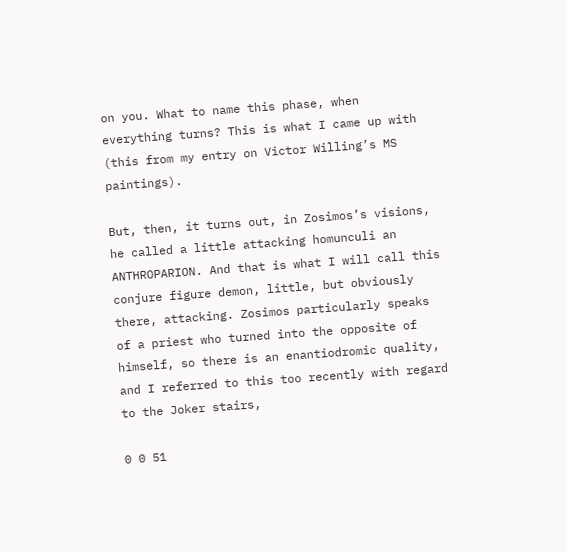on you. What to name this phase, when everything turns? This is what I came up with (this from my entry on Victor Willing’s MS paintings).

But, then, it turns out, in Zosimos’s visions, he called a little attacking homunculi an ANTHROPARION. And that is what I will call this conjure figure demon, little, but obviously there, attacking. Zosimos particularly speaks of a priest who turned into the opposite of himself, so there is an enantiodromic quality, and I referred to this too recently with regard to the Joker stairs,

0 0 51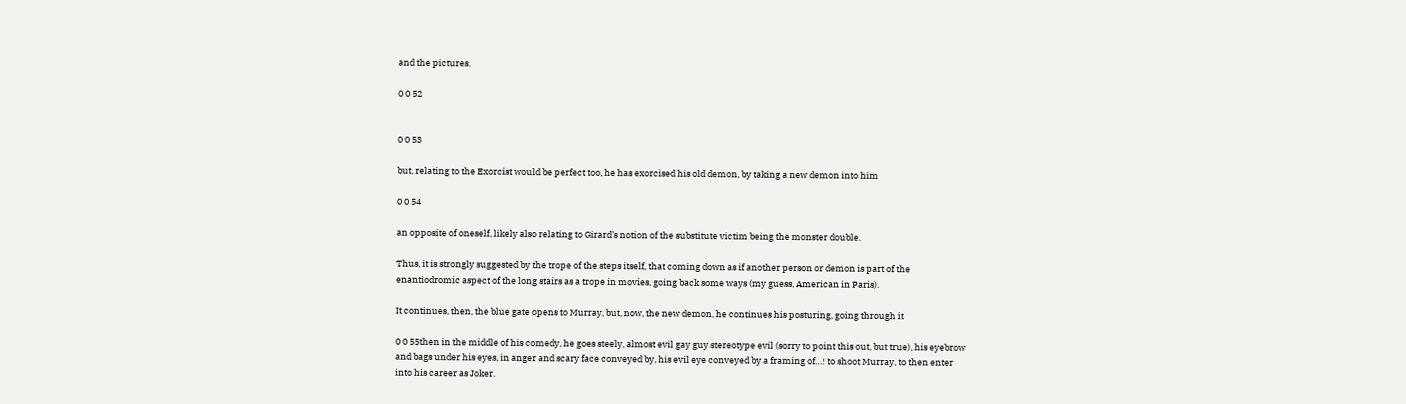and the pictures.

0 0 52


0 0 53

but, relating to the Exorcist would be perfect too, he has exorcised his old demon, by taking a new demon into him

0 0 54

an opposite of oneself, likely also relating to Girard’s notion of the substitute victim being the monster double.

Thus, it is strongly suggested by the trope of the steps itself, that coming down as if another person or demon is part of the enantiodromic aspect of the long stairs as a trope in movies, going back some ways (my guess, American in Paris).

It continues, then, the blue gate opens to Murray, but, now, the new demon, he continues his posturing, going through it

0 0 55then in the middle of his comedy, he goes steely, almost evil gay guy stereotype evil (sorry to point this out, but true), his eyebrow and bags under his eyes, in anger and scary face conveyed by, his evil eye conveyed by a framing of…! to shoot Murray, to then enter into his career as Joker.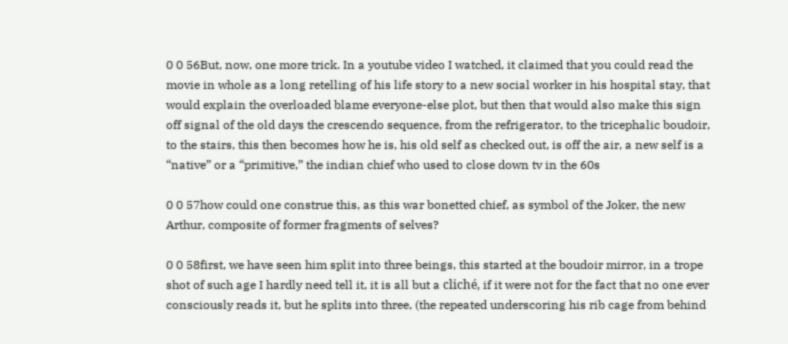0 0 56But, now, one more trick. In a youtube video I watched, it claimed that you could read the movie in whole as a long retelling of his life story to a new social worker in his hospital stay, that would explain the overloaded blame everyone-else plot, but then that would also make this sign off signal of the old days the crescendo sequence, from the refrigerator, to the tricephalic boudoir, to the stairs, this then becomes how he is, his old self as checked out, is off the air, a new self is a “native” or a “primitive,” the indian chief who used to close down tv in the 60s

0 0 57how could one construe this, as this war bonetted chief, as symbol of the Joker, the new Arthur, composite of former fragments of selves?

0 0 58first, we have seen him split into three beings, this started at the boudoir mirror, in a trope shot of such age I hardly need tell it, it is all but a cliché, if it were not for the fact that no one ever consciously reads it, but he splits into three, (the repeated underscoring his rib cage from behind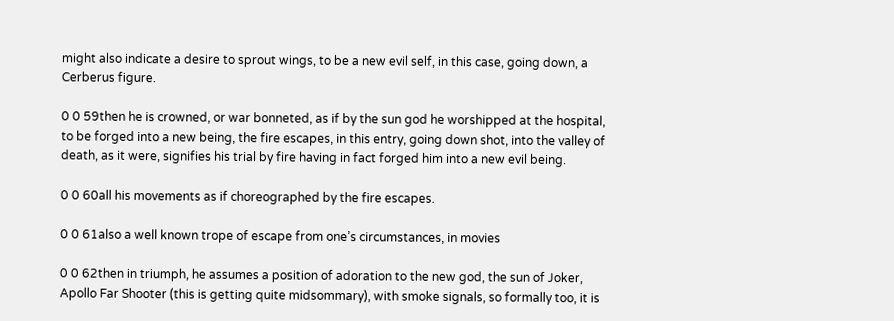might also indicate a desire to sprout wings, to be a new evil self, in this case, going down, a Cerberus figure.

0 0 59then he is crowned, or war bonneted, as if by the sun god he worshipped at the hospital, to be forged into a new being, the fire escapes, in this entry, going down shot, into the valley of death, as it were, signifies his trial by fire having in fact forged him into a new evil being.

0 0 60all his movements as if choreographed by the fire escapes.

0 0 61also a well known trope of escape from one’s circumstances, in movies

0 0 62then in triumph, he assumes a position of adoration to the new god, the sun of Joker, Apollo Far Shooter (this is getting quite midsommary), with smoke signals, so formally too, it is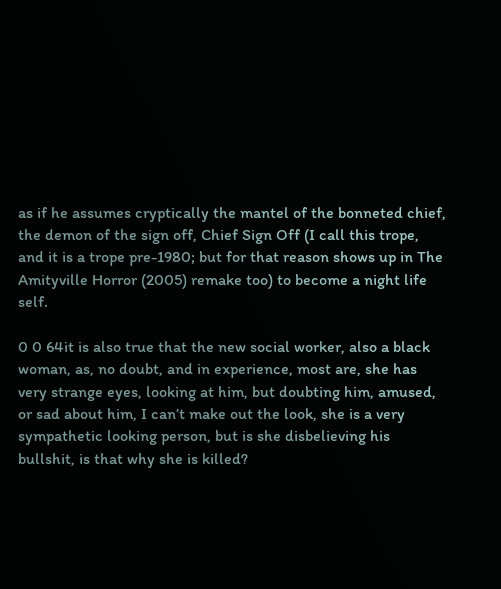as if he assumes cryptically the mantel of the bonneted chief, the demon of the sign off, Chief Sign Off (I call this trope, and it is a trope pre-1980; but for that reason shows up in The Amityville Horror (2005) remake too) to become a night life self.

0 0 64it is also true that the new social worker, also a black woman, as, no doubt, and in experience, most are, she has very strange eyes, looking at him, but doubting him, amused, or sad about him, I can’t make out the look, she is a very sympathetic looking person, but is she disbelieving his bullshit, is that why she is killed?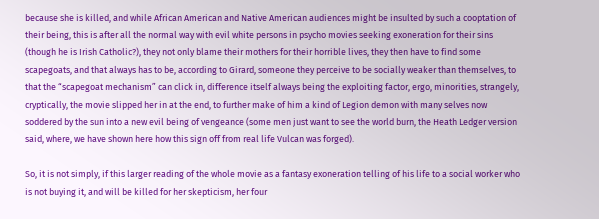because she is killed, and while African American and Native American audiences might be insulted by such a cooptation of their being, this is after all the normal way with evil white persons in psycho movies seeking exoneration for their sins (though he is Irish Catholic?), they not only blame their mothers for their horrible lives, they then have to find some scapegoats, and that always has to be, according to Girard, someone they perceive to be socially weaker than themselves, to that the “scapegoat mechanism” can click in, difference itself always being the exploiting factor, ergo, minorities, strangely, cryptically, the movie slipped her in at the end, to further make of him a kind of Legion demon with many selves now soddered by the sun into a new evil being of vengeance (some men just want to see the world burn, the Heath Ledger version said, where, we have shown here how this sign off from real life Vulcan was forged).

So, it is not simply, if this larger reading of the whole movie as a fantasy exoneration telling of his life to a social worker who is not buying it, and will be killed for her skepticism, her four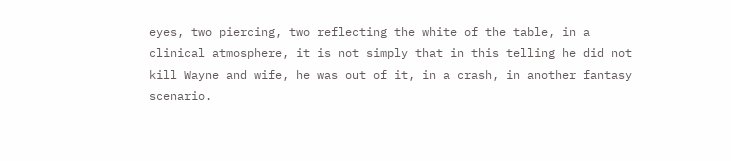eyes, two piercing, two reflecting the white of the table, in a clinical atmosphere, it is not simply that in this telling he did not kill Wayne and wife, he was out of it, in a crash, in another fantasy scenario.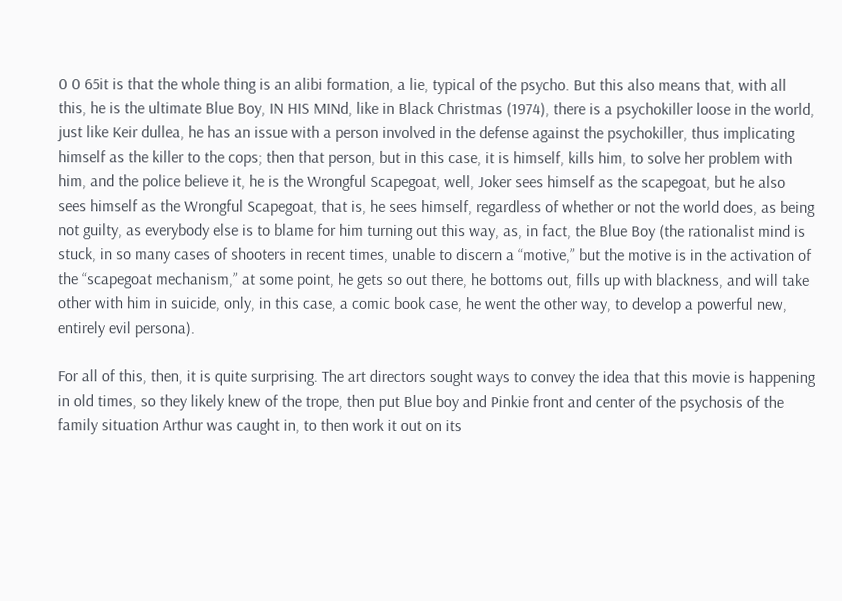0 0 65it is that the whole thing is an alibi formation, a lie, typical of the psycho. But this also means that, with all this, he is the ultimate Blue Boy, IN HIS MINd, like in Black Christmas (1974), there is a psychokiller loose in the world, just like Keir dullea, he has an issue with a person involved in the defense against the psychokiller, thus implicating himself as the killer to the cops; then that person, but in this case, it is himself, kills him, to solve her problem with him, and the police believe it, he is the Wrongful Scapegoat, well, Joker sees himself as the scapegoat, but he also sees himself as the Wrongful Scapegoat, that is, he sees himself, regardless of whether or not the world does, as being not guilty, as everybody else is to blame for him turning out this way, as, in fact, the Blue Boy (the rationalist mind is stuck, in so many cases of shooters in recent times, unable to discern a “motive,” but the motive is in the activation of the “scapegoat mechanism,” at some point, he gets so out there, he bottoms out, fills up with blackness, and will take other with him in suicide, only, in this case, a comic book case, he went the other way, to develop a powerful new, entirely evil persona).

For all of this, then, it is quite surprising. The art directors sought ways to convey the idea that this movie is happening in old times, so they likely knew of the trope, then put Blue boy and Pinkie front and center of the psychosis of the family situation Arthur was caught in, to then work it out on its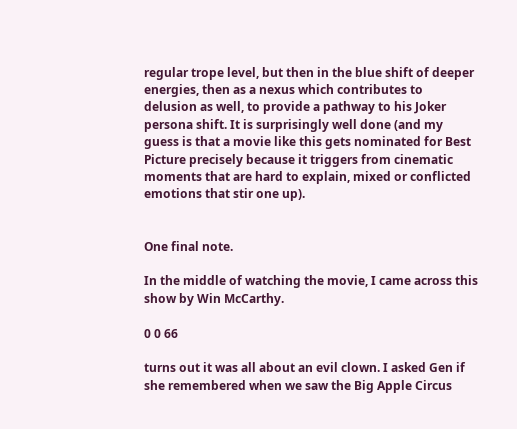regular trope level, but then in the blue shift of deeper energies, then as a nexus which contributes to delusion as well, to provide a pathway to his Joker persona shift. It is surprisingly well done (and my guess is that a movie like this gets nominated for Best Picture precisely because it triggers from cinematic moments that are hard to explain, mixed or conflicted emotions that stir one up).


One final note.

In the middle of watching the movie, I came across this show by Win McCarthy.

0 0 66

turns out it was all about an evil clown. I asked Gen if she remembered when we saw the Big Apple Circus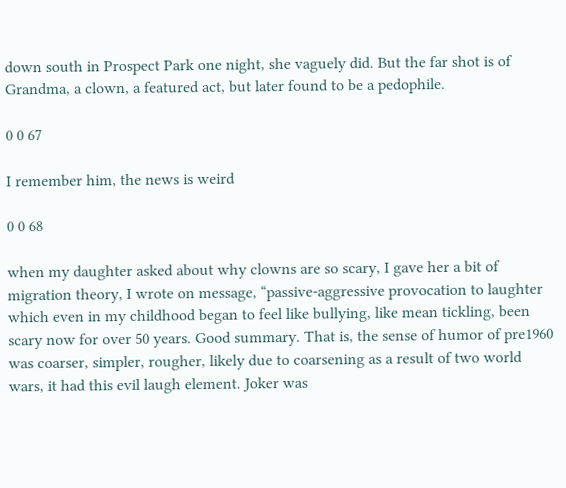down south in Prospect Park one night, she vaguely did. But the far shot is of Grandma, a clown, a featured act, but later found to be a pedophile.

0 0 67

I remember him, the news is weird

0 0 68

when my daughter asked about why clowns are so scary, I gave her a bit of migration theory, I wrote on message, “passive-aggressive provocation to laughter which even in my childhood began to feel like bullying, like mean tickling, been scary now for over 50 years. Good summary. That is, the sense of humor of pre1960 was coarser, simpler, rougher, likely due to coarsening as a result of two world wars, it had this evil laugh element. Joker was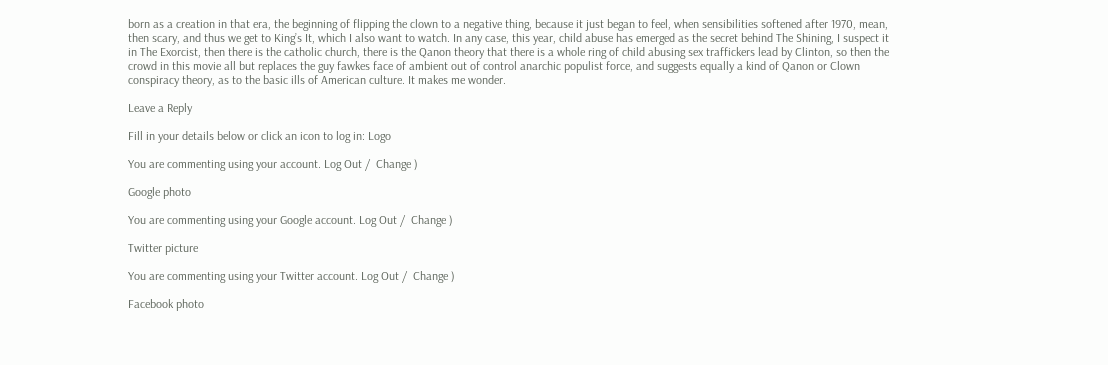born as a creation in that era, the beginning of flipping the clown to a negative thing, because it just began to feel, when sensibilities softened after 1970, mean, then scary, and thus we get to King’s It, which I also want to watch. In any case, this year, child abuse has emerged as the secret behind The Shining, I suspect it in The Exorcist, then there is the catholic church, there is the Qanon theory that there is a whole ring of child abusing sex traffickers lead by Clinton, so then the crowd in this movie all but replaces the guy fawkes face of ambient out of control anarchic populist force, and suggests equally a kind of Qanon or Clown conspiracy theory, as to the basic ills of American culture. It makes me wonder.

Leave a Reply

Fill in your details below or click an icon to log in: Logo

You are commenting using your account. Log Out /  Change )

Google photo

You are commenting using your Google account. Log Out /  Change )

Twitter picture

You are commenting using your Twitter account. Log Out /  Change )

Facebook photo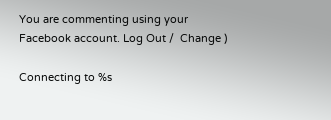You are commenting using your Facebook account. Log Out /  Change )

Connecting to %s